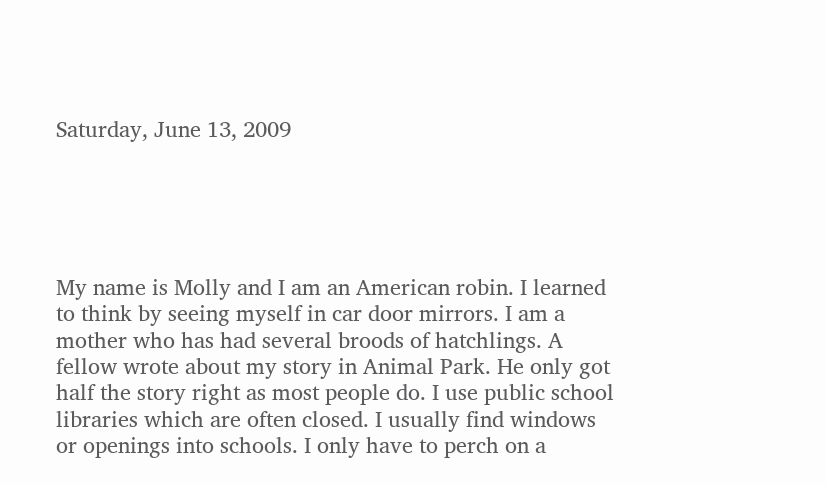Saturday, June 13, 2009





My name is Molly and I am an American robin. I learned to think by seeing myself in car door mirrors. I am a mother who has had several broods of hatchlings. A fellow wrote about my story in Animal Park. He only got half the story right as most people do. I use public school libraries which are often closed. I usually find windows or openings into schools. I only have to perch on a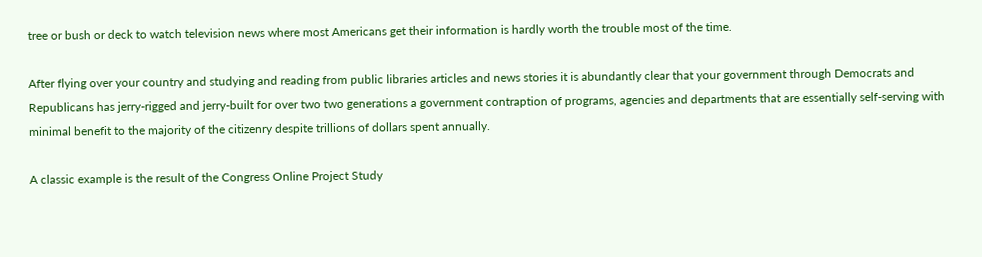tree or bush or deck to watch television news where most Americans get their information is hardly worth the trouble most of the time.

After flying over your country and studying and reading from public libraries articles and news stories it is abundantly clear that your government through Democrats and Republicans has jerry-rigged and jerry-built for over two two generations a government contraption of programs, agencies and departments that are essentially self-serving with minimal benefit to the majority of the citizenry despite trillions of dollars spent annually.

A classic example is the result of the Congress Online Project Study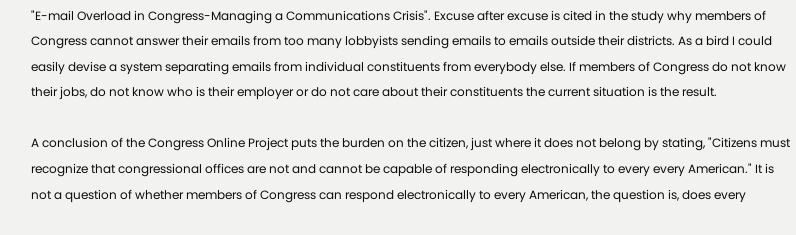"E-mail Overload in Congress-Managing a Communications Crisis". Excuse after excuse is cited in the study why members of Congress cannot answer their emails from too many lobbyists sending emails to emails outside their districts. As a bird I could easily devise a system separating emails from individual constituents from everybody else. If members of Congress do not know their jobs, do not know who is their employer or do not care about their constituents the current situation is the result.

A conclusion of the Congress Online Project puts the burden on the citizen, just where it does not belong by stating, "Citizens must recognize that congressional offices are not and cannot be capable of responding electronically to every every American." It is not a question of whether members of Congress can respond electronically to every American, the question is, does every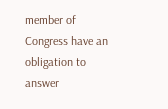member of Congress have an obligation to answer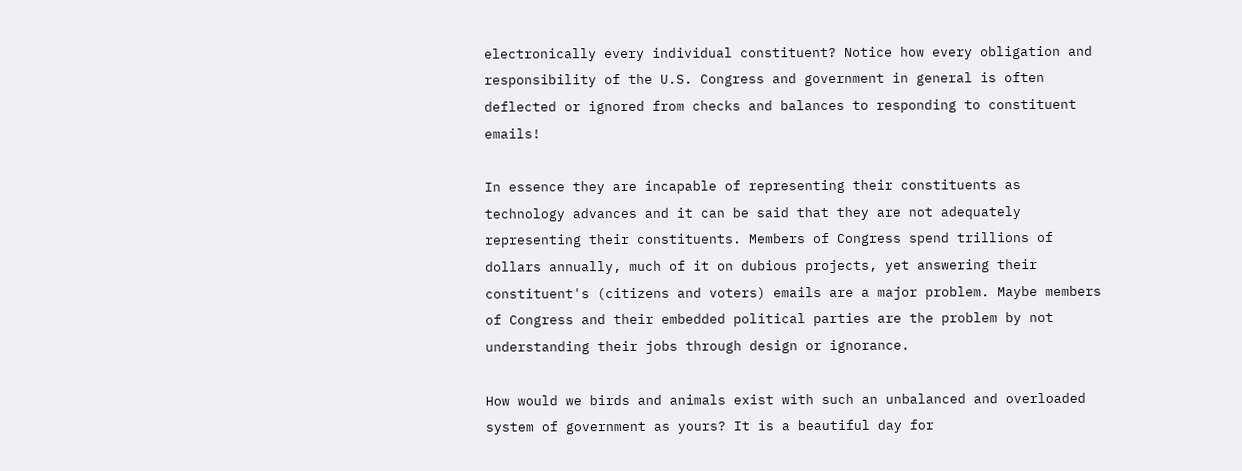electronically every individual constituent? Notice how every obligation and responsibility of the U.S. Congress and government in general is often deflected or ignored from checks and balances to responding to constituent emails!

In essence they are incapable of representing their constituents as technology advances and it can be said that they are not adequately representing their constituents. Members of Congress spend trillions of dollars annually, much of it on dubious projects, yet answering their constituent's (citizens and voters) emails are a major problem. Maybe members of Congress and their embedded political parties are the problem by not understanding their jobs through design or ignorance.

How would we birds and animals exist with such an unbalanced and overloaded system of government as yours? It is a beautiful day for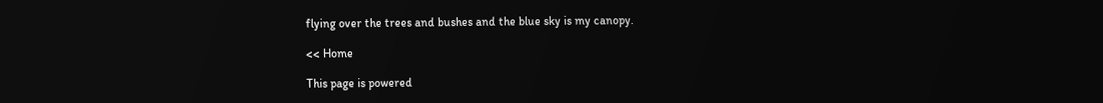flying over the trees and bushes and the blue sky is my canopy.

<< Home

This page is powered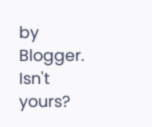by Blogger. Isn't yours?